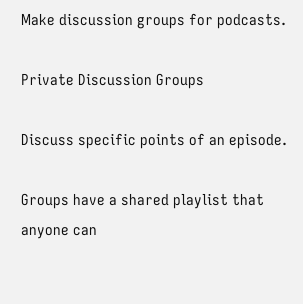Make discussion groups for podcasts.

Private Discussion Groups

Discuss specific points of an episode.

Groups have a shared playlist that anyone can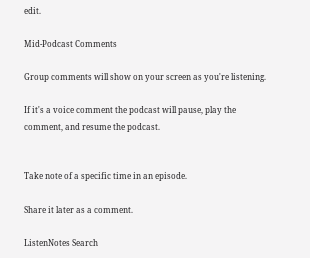edit.

Mid-Podcast Comments

Group comments will show on your screen as you're listening.

If it's a voice comment the podcast will pause, play the comment, and resume the podcast.


Take note of a specific time in an episode.

Share it later as a comment.

ListenNotes Search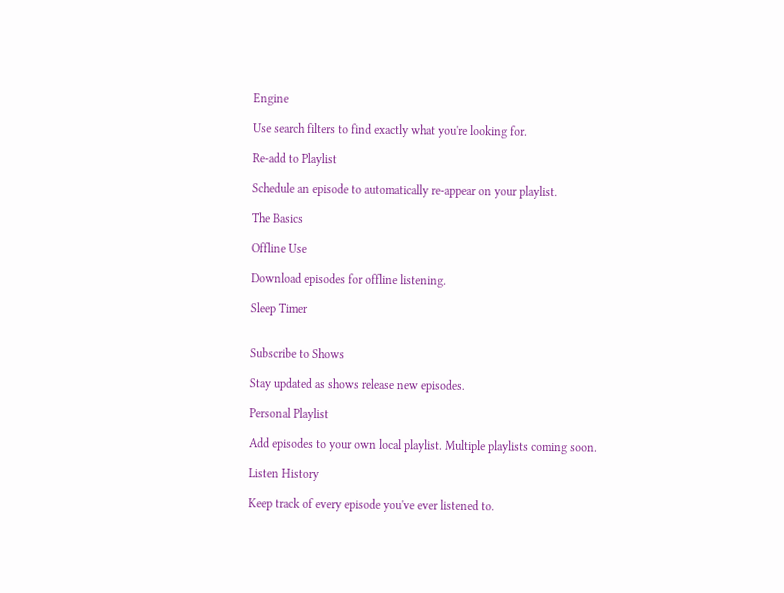Engine

Use search filters to find exactly what you're looking for.

Re-add to Playlist

Schedule an episode to automatically re-appear on your playlist.

The Basics

Offline Use

Download episodes for offline listening.

Sleep Timer


Subscribe to Shows

Stay updated as shows release new episodes.

Personal Playlist

Add episodes to your own local playlist. Multiple playlists coming soon.

Listen History

Keep track of every episode you've ever listened to.